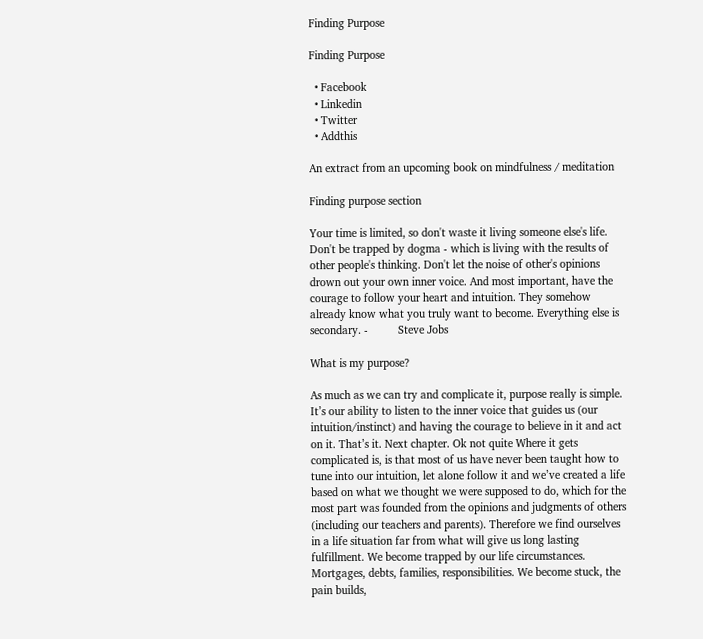Finding Purpose

Finding Purpose

  • Facebook
  • Linkedin
  • Twitter
  • Addthis

An extract from an upcoming book on mindfulness / meditation

Finding purpose section

Your time is limited, so don't waste it living someone else's life. Don't be trapped by dogma - which is living with the results of other people's thinking. Don't let the noise of other's opinions drown out your own inner voice. And most important, have the courage to follow your heart and intuition. They somehow already know what you truly want to become. Everything else is secondary. -          Steve Jobs

What is my purpose?

As much as we can try and complicate it, purpose really is simple. It’s our ability to listen to the inner voice that guides us (our intuition/instinct) and having the courage to believe in it and act on it. That’s it. Next chapter. Ok not quite Where it gets complicated is, is that most of us have never been taught how to tune into our intuition, let alone follow it and we’ve created a life based on what we thought we were supposed to do, which for the most part was founded from the opinions and judgments of others (including our teachers and parents). Therefore we find ourselves in a life situation far from what will give us long lasting fulfillment. We become trapped by our life circumstances. Mortgages, debts, families, responsibilities. We become stuck, the pain builds,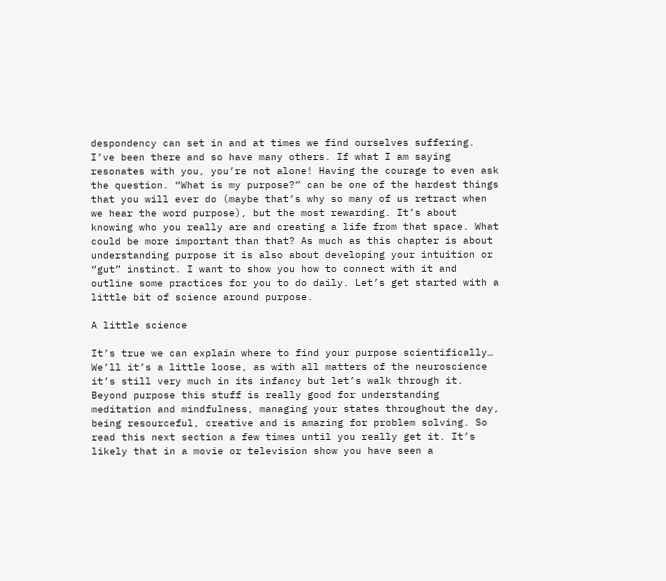despondency can set in and at times we find ourselves suffering. I’ve been there and so have many others. If what I am saying resonates with you, you’re not alone! Having the courage to even ask the question. “What is my purpose?” can be one of the hardest things that you will ever do (maybe that’s why so many of us retract when we hear the word purpose), but the most rewarding. It’s about knowing who you really are and creating a life from that space. What could be more important than that? As much as this chapter is about understanding purpose it is also about developing your intuition or “gut” instinct. I want to show you how to connect with it and outline some practices for you to do daily. Let’s get started with a little bit of science around purpose.

A little science

It’s true we can explain where to find your purpose scientifically… We’ll it’s a little loose, as with all matters of the neuroscience it’s still very much in its infancy but let’s walk through it.  Beyond purpose this stuff is really good for understanding meditation and mindfulness, managing your states throughout the day, being resourceful, creative and is amazing for problem solving. So read this next section a few times until you really get it. It’s likely that in a movie or television show you have seen a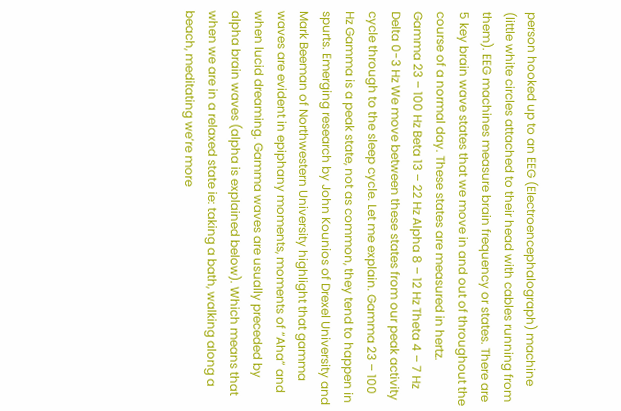person hooked up to an EEG (Electroencephalograph) machine (little white circles attached to their head with cables running from them). EEG machines measure brain frequency or states. There are 5 key brain wave states that we move in and out of throughout the course of a normal day. These states are measured in hertz. Gamma 23 – 100 Hz Beta 13 – 22 Hz Alpha 8 – 12 Hz Theta 4 – 7 Hz Delta 0-3 Hz We move between these states from our peak activity cycle through to the sleep cycle. Let me explain. Gamma 23 – 100 Hz Gamma is a peak state, not as common, they tend to happen in spurts. Emerging research by John Kounios of Drexel University and Mark Beeman of Northwestern University highlight that gamma waves are evident in epiphany moments, moments of “Aha” and when lucid dreaming. Gamma waves are usually preceded by alpha brain waves (alpha is explained below). Which means that when we are in a relaxed state ie: taking a bath, walking along a beach, meditating we’re more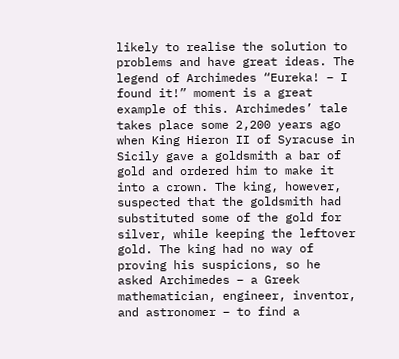likely to realise the solution to problems and have great ideas. The legend of Archimedes “Eureka! – I found it!” moment is a great example of this. Archimedes’ tale takes place some 2,200 years ago when King Hieron II of Syracuse in Sicily gave a goldsmith a bar of gold and ordered him to make it into a crown. The king, however, suspected that the goldsmith had substituted some of the gold for silver, while keeping the leftover gold. The king had no way of proving his suspicions, so he asked Archimedes – a Greek mathematician, engineer, inventor, and astronomer – to find a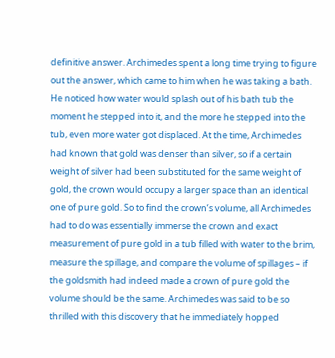definitive answer. Archimedes spent a long time trying to figure out the answer, which came to him when he was taking a bath. He noticed how water would splash out of his bath tub the moment he stepped into it, and the more he stepped into the tub, even more water got displaced. At the time, Archimedes had known that gold was denser than silver, so if a certain weight of silver had been substituted for the same weight of gold, the crown would occupy a larger space than an identical one of pure gold. So to find the crown’s volume, all Archimedes had to do was essentially immerse the crown and exact measurement of pure gold in a tub filled with water to the brim, measure the spillage, and compare the volume of spillages – if the goldsmith had indeed made a crown of pure gold the volume should be the same. Archimedes was said to be so thrilled with this discovery that he immediately hopped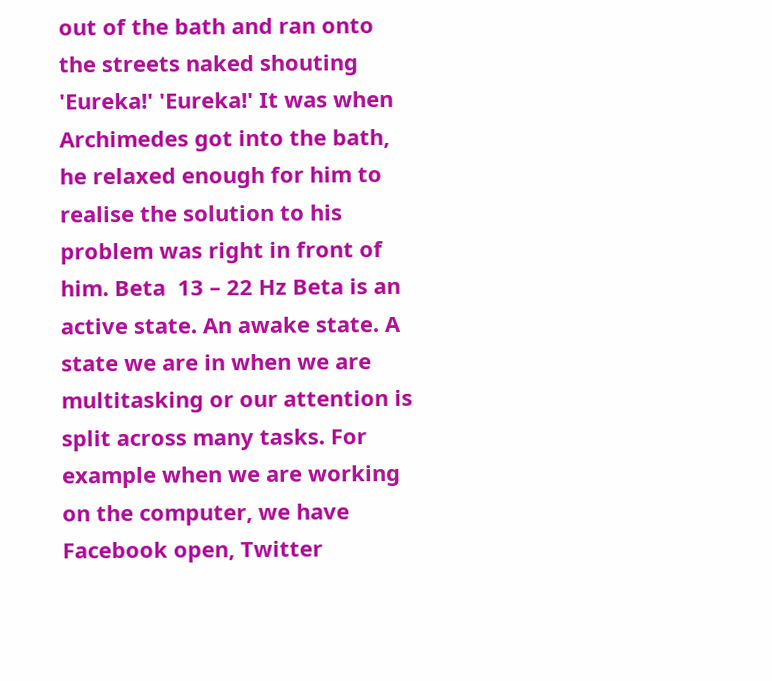out of the bath and ran onto the streets naked shouting 'Eureka!' 'Eureka!' It was when Archimedes got into the bath, he relaxed enough for him to realise the solution to his problem was right in front of him. Beta  13 – 22 Hz Beta is an active state. An awake state. A state we are in when we are multitasking or our attention is split across many tasks. For example when we are working on the computer, we have Facebook open, Twitter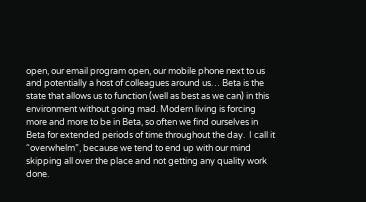open, our email program open, our mobile phone next to us and potentially a host of colleagues around us… Beta is the state that allows us to function (well as best as we can) in this environment without going mad. Modern living is forcing more and more to be in Beta, so often we find ourselves in Beta for extended periods of time throughout the day.  I call it “overwhelm”, because we tend to end up with our mind skipping all over the place and not getting any quality work done.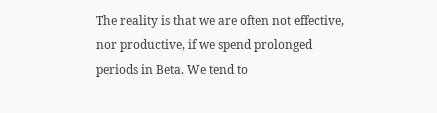The reality is that we are often not effective, nor productive, if we spend prolonged periods in Beta. We tend to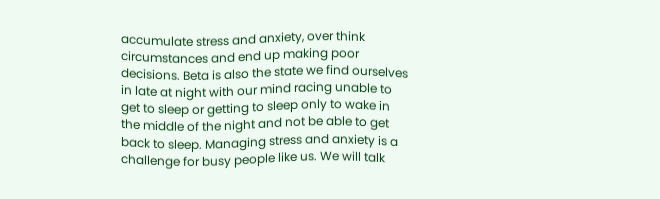accumulate stress and anxiety, over think circumstances and end up making poor decisions. Beta is also the state we find ourselves in late at night with our mind racing unable to get to sleep or getting to sleep only to wake in the middle of the night and not be able to get back to sleep. Managing stress and anxiety is a challenge for busy people like us. We will talk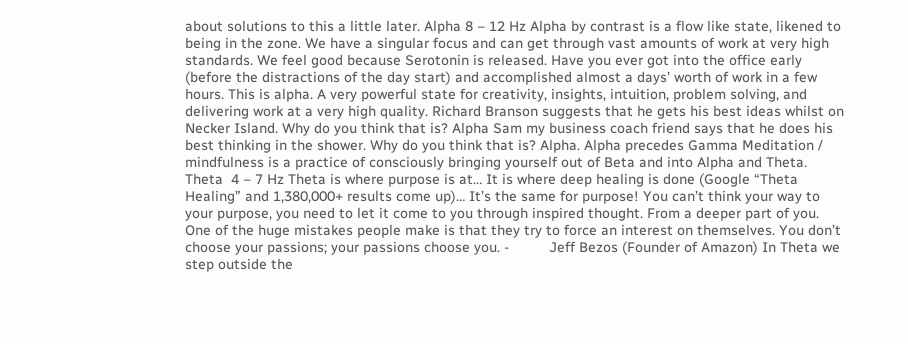about solutions to this a little later. Alpha 8 – 12 Hz Alpha by contrast is a flow like state, likened to being in the zone. We have a singular focus and can get through vast amounts of work at very high standards. We feel good because Serotonin is released. Have you ever got into the office early (before the distractions of the day start) and accomplished almost a days’ worth of work in a few hours. This is alpha. A very powerful state for creativity, insights, intuition, problem solving, and delivering work at a very high quality. Richard Branson suggests that he gets his best ideas whilst on Necker Island. Why do you think that is? Alpha Sam my business coach friend says that he does his best thinking in the shower. Why do you think that is? Alpha. Alpha precedes Gamma Meditation / mindfulness is a practice of consciously bringing yourself out of Beta and into Alpha and Theta. Theta  4 – 7 Hz Theta is where purpose is at… It is where deep healing is done (Google “Theta Healing” and 1,380,000+ results come up)… It’s the same for purpose! You can’t think your way to your purpose, you need to let it come to you through inspired thought. From a deeper part of you. One of the huge mistakes people make is that they try to force an interest on themselves. You don’t choose your passions; your passions choose you. -          Jeff Bezos (Founder of Amazon) In Theta we step outside the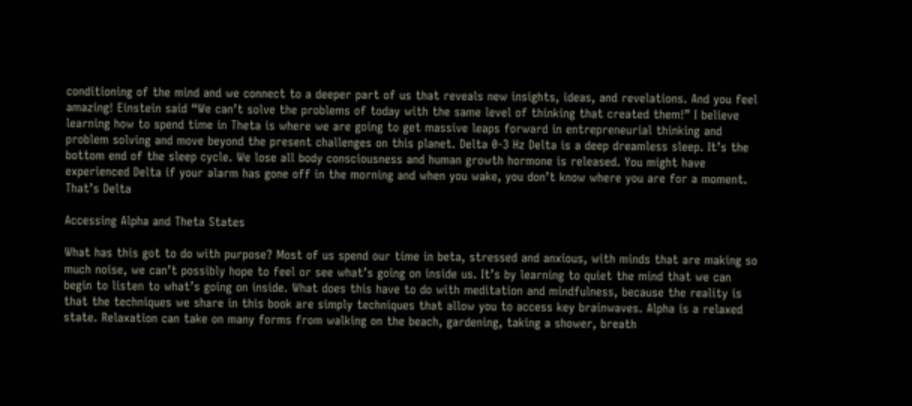conditioning of the mind and we connect to a deeper part of us that reveals new insights, ideas, and revelations. And you feel amazing! Einstein said “We can’t solve the problems of today with the same level of thinking that created them!” I believe learning how to spend time in Theta is where we are going to get massive leaps forward in entrepreneurial thinking and problem solving and move beyond the present challenges on this planet. Delta 0-3 Hz Delta is a deep dreamless sleep. It’s the bottom end of the sleep cycle. We lose all body consciousness and human growth hormone is released. You might have experienced Delta if your alarm has gone off in the morning and when you wake, you don’t know where you are for a moment. That’s Delta

Accessing Alpha and Theta States

What has this got to do with purpose? Most of us spend our time in beta, stressed and anxious, with minds that are making so much noise, we can’t possibly hope to feel or see what’s going on inside us. It’s by learning to quiet the mind that we can begin to listen to what’s going on inside. What does this have to do with meditation and mindfulness, because the reality is that the techniques we share in this book are simply techniques that allow you to access key brainwaves. Alpha is a relaxed state. Relaxation can take on many forms from walking on the beach, gardening, taking a shower, breath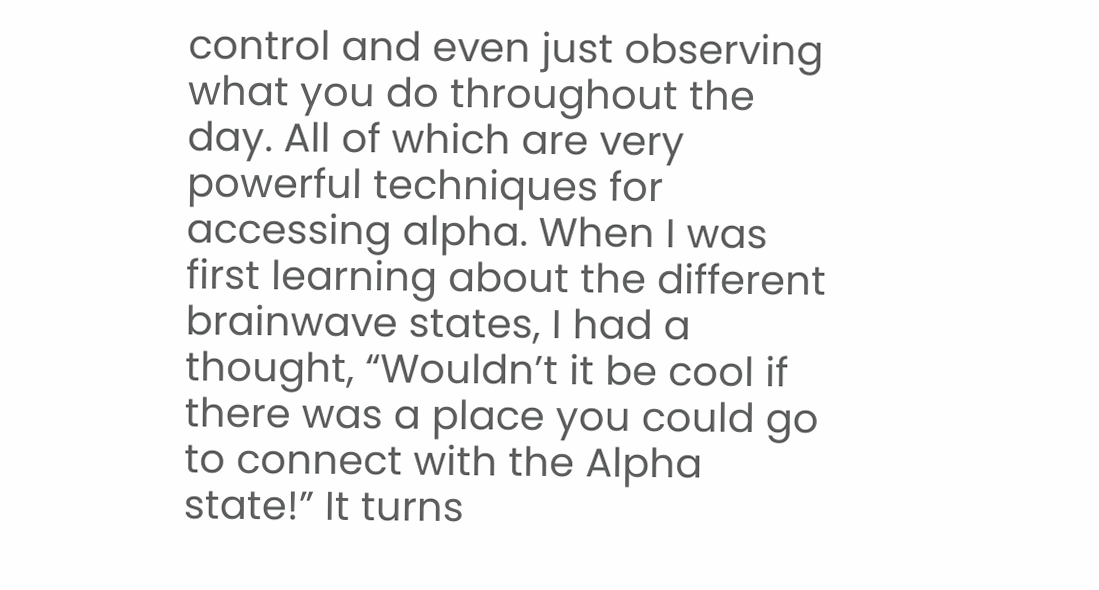control and even just observing what you do throughout the day. All of which are very powerful techniques for accessing alpha. When I was first learning about the different brainwave states, I had a thought, “Wouldn’t it be cool if there was a place you could go to connect with the Alpha state!” It turns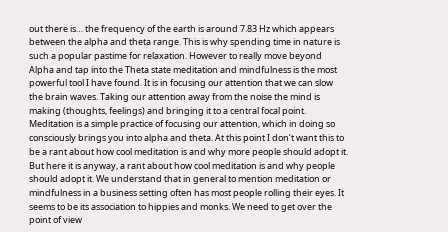out there is… the frequency of the earth is around 7.83 Hz which appears between the alpha and theta range. This is why spending time in nature is such a popular pastime for relaxation. However to really move beyond Alpha and tap into the Theta state meditation and mindfulness is the most powerful tool I have found. It is in focusing our attention that we can slow the brain waves. Taking our attention away from the noise the mind is making (thoughts, feelings) and bringing it to a central focal point. Meditation is a simple practice of focusing our attention, which in doing so consciously brings you into alpha and theta. At this point I don’t want this to be a rant about how cool meditation is and why more people should adopt it. But here it is anyway, a rant about how cool meditation is and why people should adopt it. We understand that in general to mention meditation or mindfulness in a business setting often has most people rolling their eyes. It seems to be its association to hippies and monks. We need to get over the point of view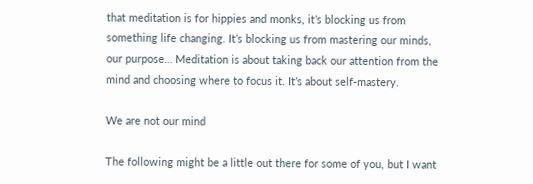that meditation is for hippies and monks, it’s blocking us from something life changing. It’s blocking us from mastering our minds, our purpose… Meditation is about taking back our attention from the mind and choosing where to focus it. It’s about self-mastery.

We are not our mind

The following might be a little out there for some of you, but I want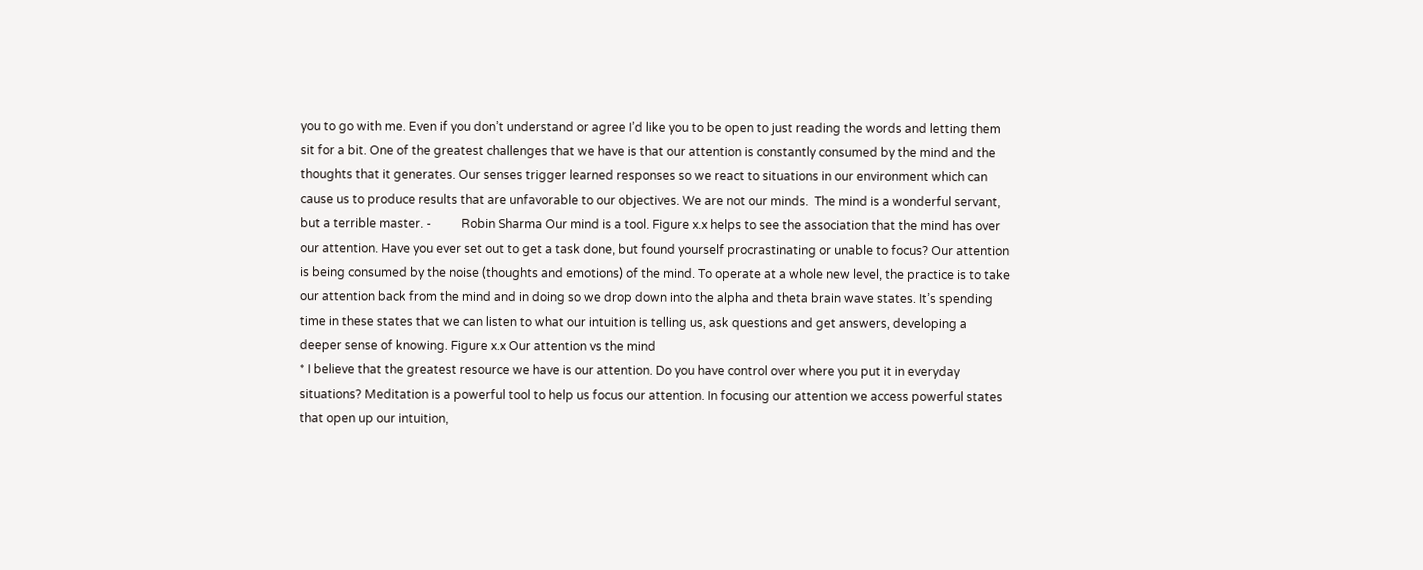you to go with me. Even if you don’t understand or agree I’d like you to be open to just reading the words and letting them sit for a bit. One of the greatest challenges that we have is that our attention is constantly consumed by the mind and the thoughts that it generates. Our senses trigger learned responses so we react to situations in our environment which can cause us to produce results that are unfavorable to our objectives. We are not our minds.  The mind is a wonderful servant, but a terrible master. -          Robin Sharma Our mind is a tool. Figure x.x helps to see the association that the mind has over our attention. Have you ever set out to get a task done, but found yourself procrastinating or unable to focus? Our attention is being consumed by the noise (thoughts and emotions) of the mind. To operate at a whole new level, the practice is to take our attention back from the mind and in doing so we drop down into the alpha and theta brain wave states. It’s spending time in these states that we can listen to what our intuition is telling us, ask questions and get answers, developing a deeper sense of knowing. Figure x.x Our attention vs the mind
* I believe that the greatest resource we have is our attention. Do you have control over where you put it in everyday situations? Meditation is a powerful tool to help us focus our attention. In focusing our attention we access powerful states that open up our intuition,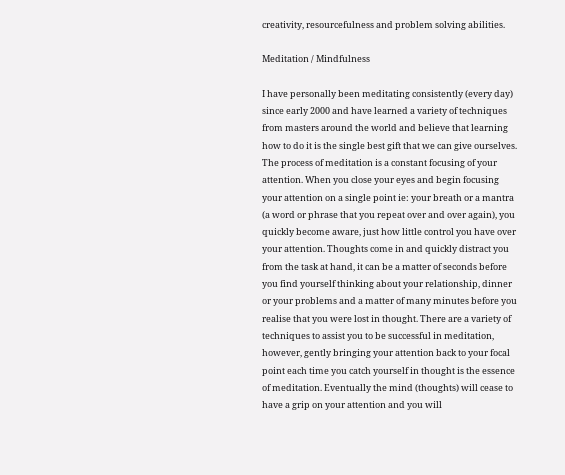creativity, resourcefulness and problem solving abilities.

Meditation / Mindfulness

I have personally been meditating consistently (every day) since early 2000 and have learned a variety of techniques from masters around the world and believe that learning how to do it is the single best gift that we can give ourselves. The process of meditation is a constant focusing of your attention. When you close your eyes and begin focusing your attention on a single point ie: your breath or a mantra (a word or phrase that you repeat over and over again), you quickly become aware, just how little control you have over your attention. Thoughts come in and quickly distract you from the task at hand, it can be a matter of seconds before you find yourself thinking about your relationship, dinner or your problems and a matter of many minutes before you realise that you were lost in thought. There are a variety of techniques to assist you to be successful in meditation, however, gently bringing your attention back to your focal point each time you catch yourself in thought is the essence of meditation. Eventually the mind (thoughts) will cease to have a grip on your attention and you will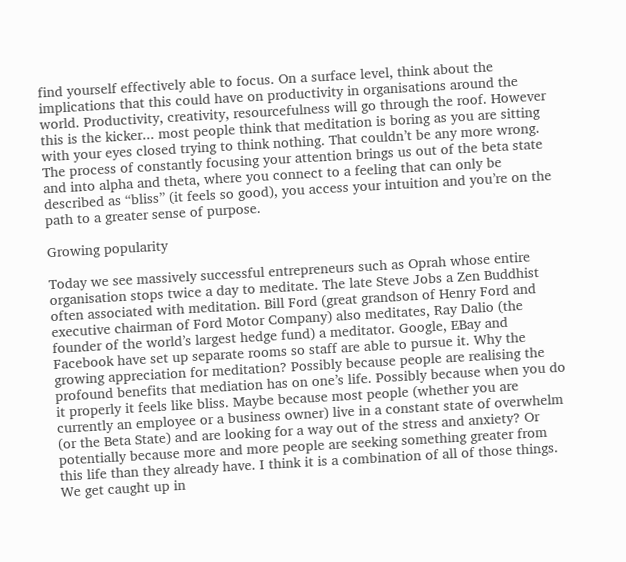find yourself effectively able to focus. On a surface level, think about the implications that this could have on productivity in organisations around the world. Productivity, creativity, resourcefulness will go through the roof. However this is the kicker... most people think that meditation is boring as you are sitting with your eyes closed trying to think nothing. That couldn’t be any more wrong. The process of constantly focusing your attention brings us out of the beta state and into alpha and theta, where you connect to a feeling that can only be described as “bliss” (it feels so good), you access your intuition and you’re on the path to a greater sense of purpose.

Growing popularity

Today we see massively successful entrepreneurs such as Oprah whose entire organisation stops twice a day to meditate. The late Steve Jobs a Zen Buddhist often associated with meditation. Bill Ford (great grandson of Henry Ford and executive chairman of Ford Motor Company) also meditates, Ray Dalio (the founder of the world’s largest hedge fund) a meditator. Google, EBay and Facebook have set up separate rooms so staff are able to pursue it. Why the growing appreciation for meditation? Possibly because people are realising the profound benefits that mediation has on one’s life. Possibly because when you do it properly it feels like bliss. Maybe because most people (whether you are currently an employee or a business owner) live in a constant state of overwhelm (or the Beta State) and are looking for a way out of the stress and anxiety? Or potentially because more and more people are seeking something greater from this life than they already have. I think it is a combination of all of those things. We get caught up in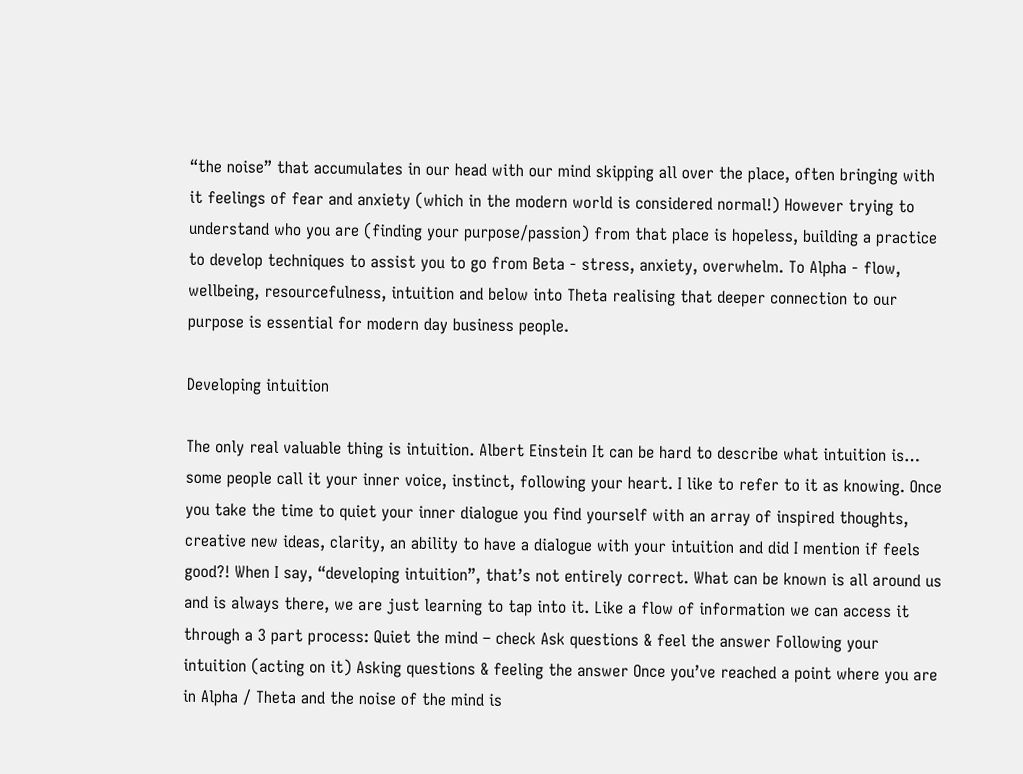“the noise” that accumulates in our head with our mind skipping all over the place, often bringing with it feelings of fear and anxiety (which in the modern world is considered normal!) However trying to understand who you are (finding your purpose/passion) from that place is hopeless, building a practice to develop techniques to assist you to go from Beta - stress, anxiety, overwhelm. To Alpha - flow, wellbeing, resourcefulness, intuition and below into Theta realising that deeper connection to our purpose is essential for modern day business people.

Developing intuition

The only real valuable thing is intuition. Albert Einstein It can be hard to describe what intuition is… some people call it your inner voice, instinct, following your heart. I like to refer to it as knowing. Once you take the time to quiet your inner dialogue you find yourself with an array of inspired thoughts, creative new ideas, clarity, an ability to have a dialogue with your intuition and did I mention if feels good?! When I say, “developing intuition”, that’s not entirely correct. What can be known is all around us and is always there, we are just learning to tap into it. Like a flow of information we can access it through a 3 part process: Quiet the mind – check Ask questions & feel the answer Following your intuition (acting on it) Asking questions & feeling the answer Once you’ve reached a point where you are in Alpha / Theta and the noise of the mind is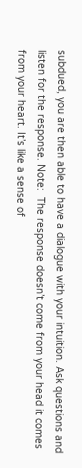subdued, you are then able to have a dialogue with your intuition. Ask questions and listen for the response. Note:  The response doesn’t come from your head it comes from your heart. It’s like a sense of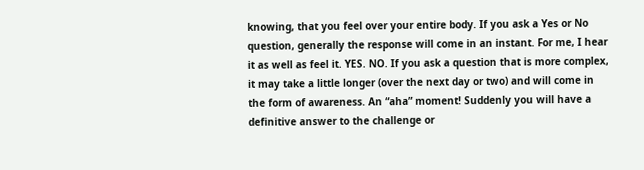knowing, that you feel over your entire body. If you ask a Yes or No question, generally the response will come in an instant. For me, I hear it as well as feel it. YES. NO. If you ask a question that is more complex, it may take a little longer (over the next day or two) and will come in the form of awareness. An “aha” moment! Suddenly you will have a definitive answer to the challenge or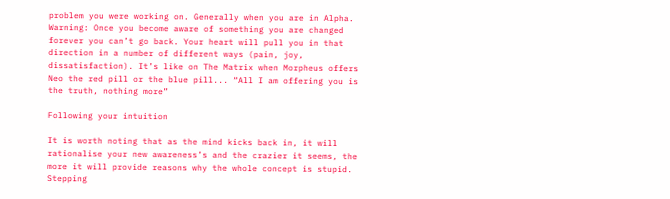problem you were working on. Generally when you are in Alpha. Warning: Once you become aware of something you are changed forever you can’t go back. Your heart will pull you in that direction in a number of different ways (pain, joy, dissatisfaction). It’s like on The Matrix when Morpheus offers Neo the red pill or the blue pill... “All I am offering you is the truth, nothing more”

Following your intuition

It is worth noting that as the mind kicks back in, it will rationalise your new awareness’s and the crazier it seems, the more it will provide reasons why the whole concept is stupid. Stepping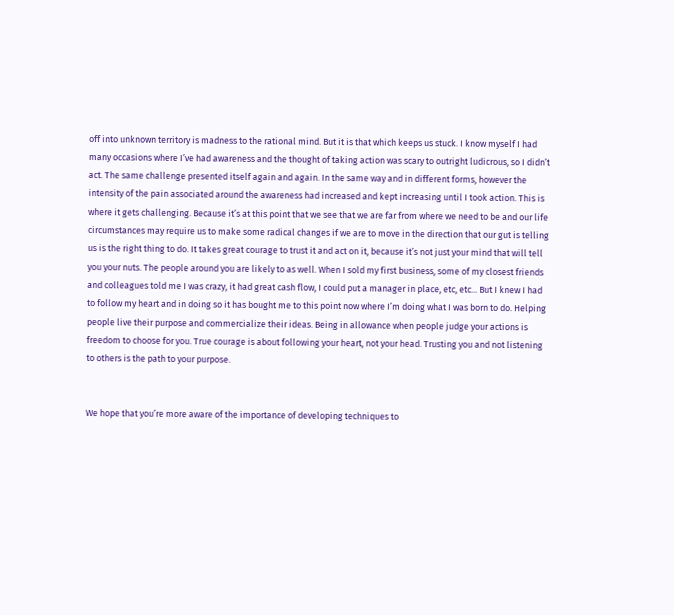off into unknown territory is madness to the rational mind. But it is that which keeps us stuck. I know myself I had many occasions where I’ve had awareness and the thought of taking action was scary to outright ludicrous, so I didn’t act. The same challenge presented itself again and again. In the same way and in different forms, however the intensity of the pain associated around the awareness had increased and kept increasing until I took action. This is where it gets challenging. Because it’s at this point that we see that we are far from where we need to be and our life circumstances may require us to make some radical changes if we are to move in the direction that our gut is telling us is the right thing to do. It takes great courage to trust it and act on it, because it’s not just your mind that will tell you your nuts. The people around you are likely to as well. When I sold my first business, some of my closest friends and colleagues told me I was crazy, it had great cash flow, I could put a manager in place, etc, etc... But I knew I had to follow my heart and in doing so it has bought me to this point now where I’m doing what I was born to do. Helping people live their purpose and commercialize their ideas. Being in allowance when people judge your actions is freedom to choose for you. True courage is about following your heart, not your head. Trusting you and not listening to others is the path to your purpose.


We hope that you’re more aware of the importance of developing techniques to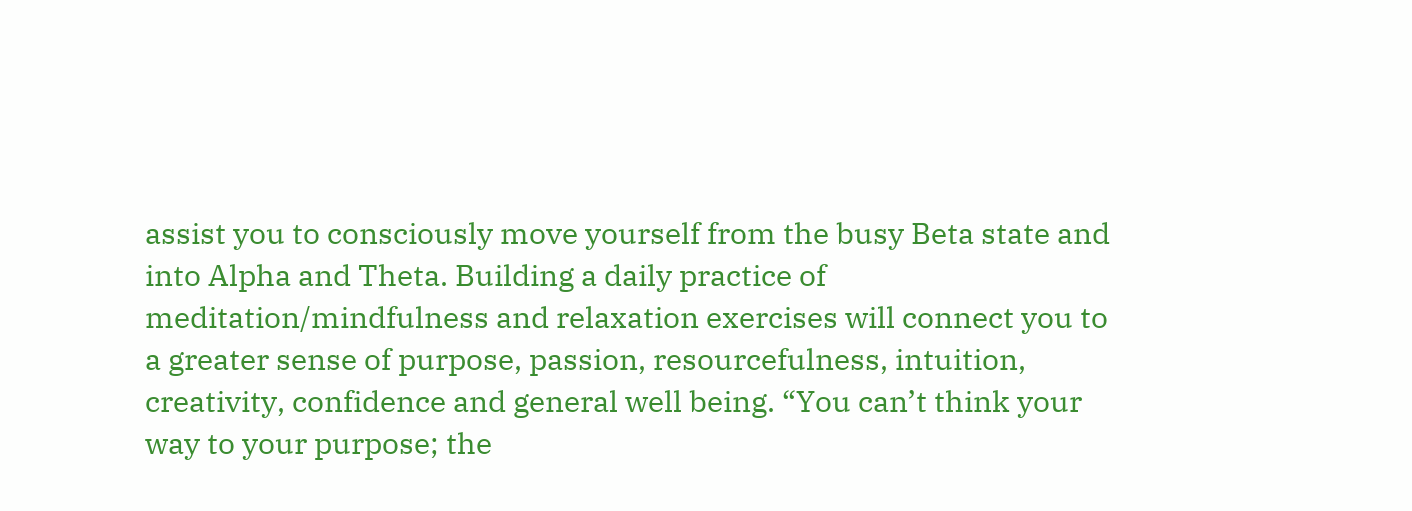assist you to consciously move yourself from the busy Beta state and into Alpha and Theta. Building a daily practice of meditation/mindfulness and relaxation exercises will connect you to a greater sense of purpose, passion, resourcefulness, intuition, creativity, confidence and general well being. “You can’t think your way to your purpose; the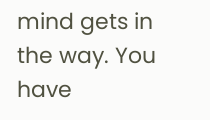mind gets in the way. You have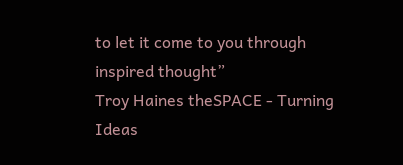to let it come to you through inspired thought”
Troy Haines theSPACE - Turning Ideas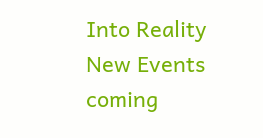Into Reality
New Events coming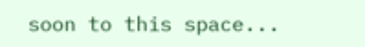soon to this space...